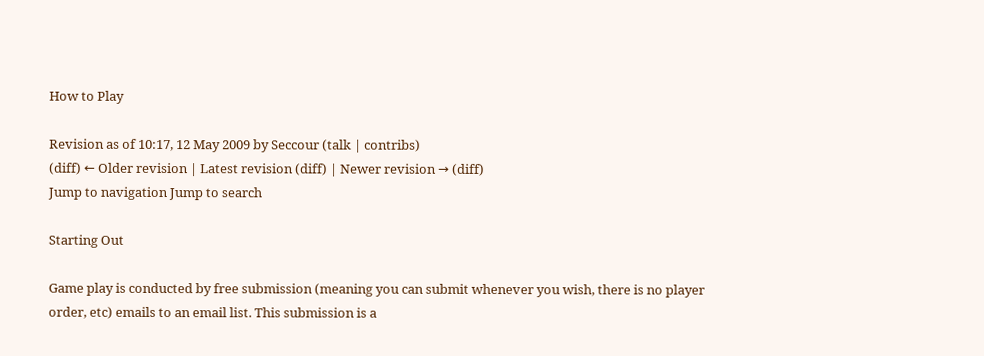How to Play

Revision as of 10:17, 12 May 2009 by Seccour (talk | contribs)
(diff) ← Older revision | Latest revision (diff) | Newer revision → (diff)
Jump to navigation Jump to search

Starting Out

Game play is conducted by free submission (meaning you can submit whenever you wish, there is no player order, etc) emails to an email list. This submission is a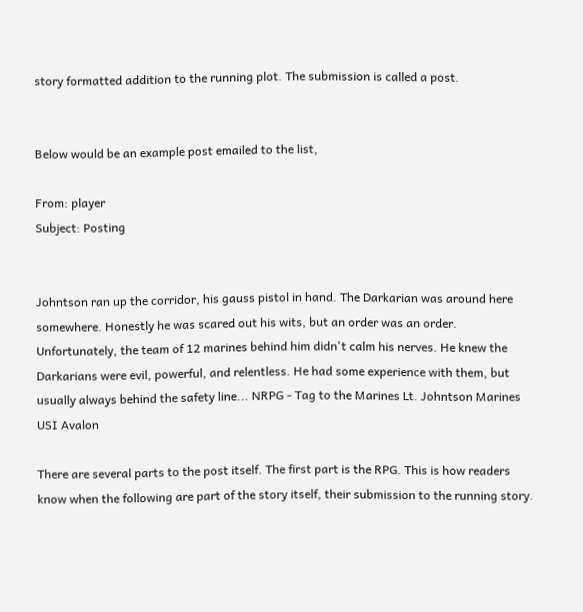story formatted addition to the running plot. The submission is called a post.


Below would be an example post emailed to the list,

From: player
Subject: Posting


Johntson ran up the corridor, his gauss pistol in hand. The Darkarian was around here somewhere. Honestly he was scared out his wits, but an order was an order. Unfortunately, the team of 12 marines behind him didn't calm his nerves. He knew the Darkarians were evil, powerful, and relentless. He had some experience with them, but usually always behind the safety line... NRPG - Tag to the Marines Lt. Johntson Marines USI Avalon

There are several parts to the post itself. The first part is the RPG. This is how readers know when the following are part of the story itself, their submission to the running story.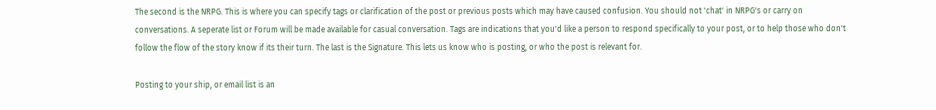The second is the NRPG. This is where you can specify tags or clarification of the post or previous posts which may have caused confusion. You should not 'chat' in NRPG's or carry on conversations. A seperate list or Forum will be made available for casual conversation. Tags are indications that you'd like a person to respond specifically to your post, or to help those who don't follow the flow of the story know if its their turn. The last is the Signature. This lets us know who is posting, or who the post is relevant for.

Posting to your ship, or email list is an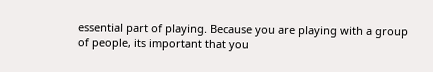essential part of playing. Because you are playing with a group of people, its important that you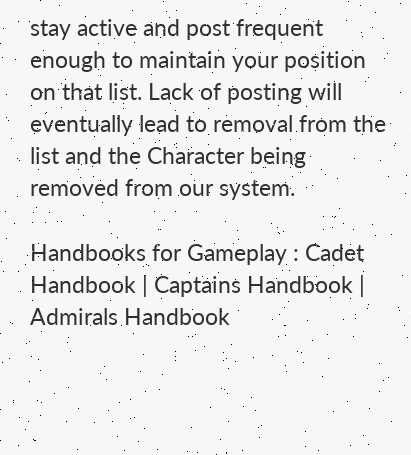stay active and post frequent enough to maintain your position on that list. Lack of posting will eventually lead to removal from the list and the Character being removed from our system.

Handbooks for Gameplay : Cadet Handbook | Captains Handbook | Admirals Handbook